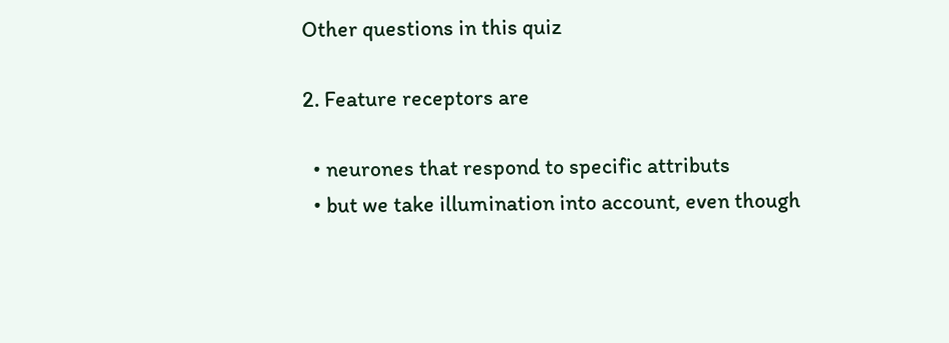Other questions in this quiz

2. Feature receptors are

  • neurones that respond to specific attributs
  • but we take illumination into account, even though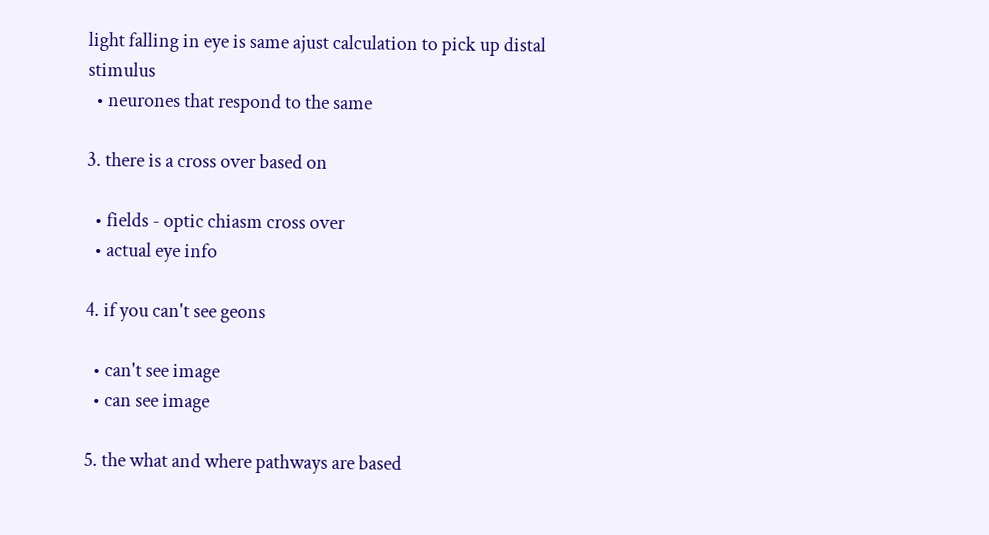light falling in eye is same ajust calculation to pick up distal stimulus
  • neurones that respond to the same

3. there is a cross over based on

  • fields - optic chiasm cross over
  • actual eye info

4. if you can't see geons

  • can't see image
  • can see image

5. the what and where pathways are based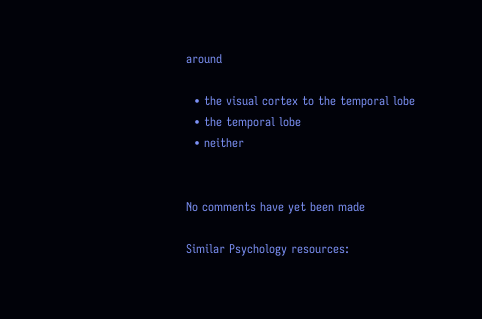around

  • the visual cortex to the temporal lobe
  • the temporal lobe
  • neither


No comments have yet been made

Similar Psychology resources: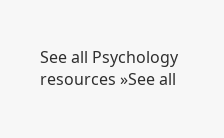See all Psychology resources »See all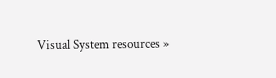Visual System resources »